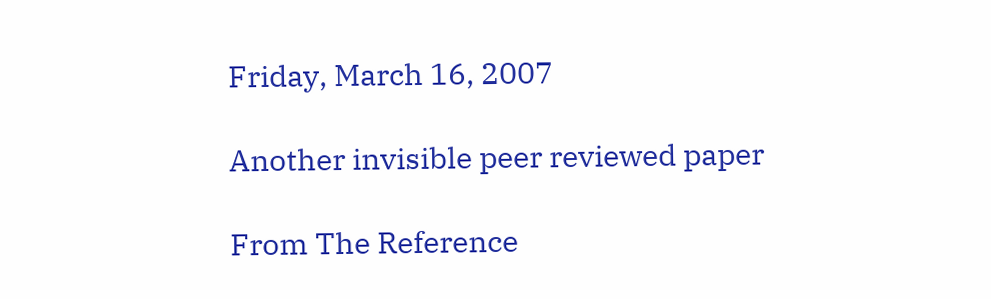Friday, March 16, 2007

Another invisible peer reviewed paper

From The Reference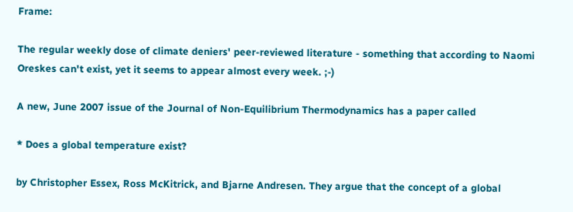Frame:

The regular weekly dose of climate deniers' peer-reviewed literature - something that according to Naomi Oreskes can't exist, yet it seems to appear almost every week. ;-)

A new, June 2007 issue of the Journal of Non-Equilibrium Thermodynamics has a paper called

* Does a global temperature exist?

by Christopher Essex, Ross McKitrick, and Bjarne Andresen. They argue that the concept of a global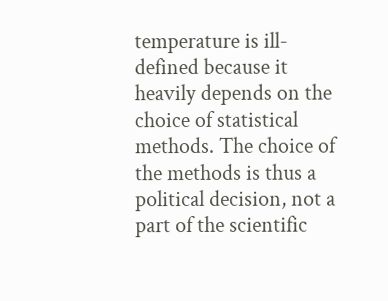temperature is ill-defined because it heavily depends on the choice of statistical methods. The choice of the methods is thus a political decision, not a part of the scientific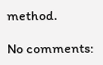method.

No comments: